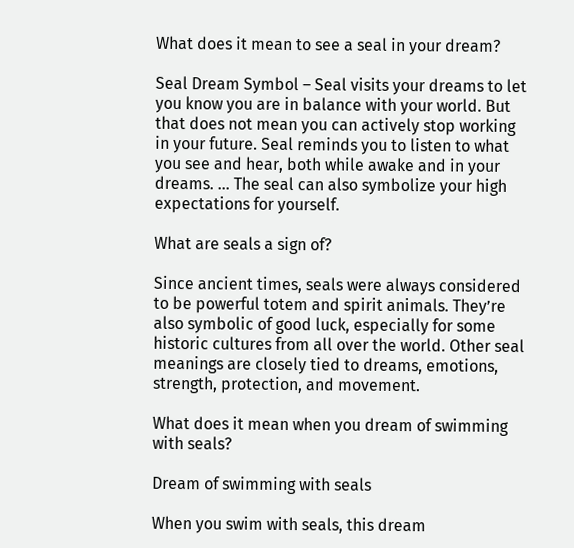What does it mean to see a seal in your dream?

Seal Dream Symbol – Seal visits your dreams to let you know you are in balance with your world. But that does not mean you can actively stop working in your future. Seal reminds you to listen to what you see and hear, both while awake and in your dreams. … The seal can also symbolize your high expectations for yourself.

What are seals a sign of?

Since ancient times, seals were always considered to be powerful totem and spirit animals. They’re also symbolic of good luck, especially for some historic cultures from all over the world. Other seal meanings are closely tied to dreams, emotions, strength, protection, and movement.

What does it mean when you dream of swimming with seals?

Dream of swimming with seals

When you swim with seals, this dream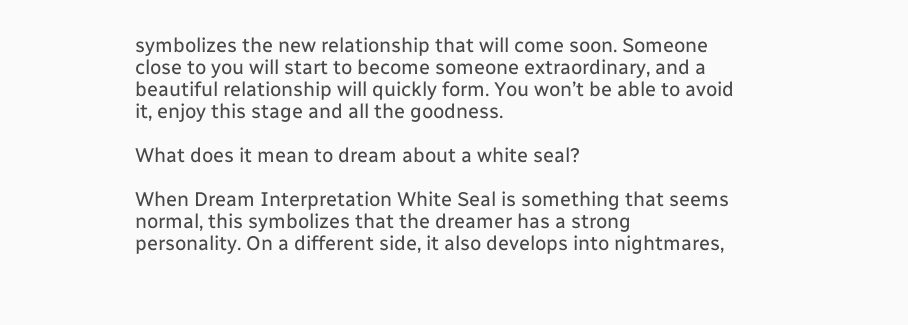symbolizes the new relationship that will come soon. Someone close to you will start to become someone extraordinary, and a beautiful relationship will quickly form. You won’t be able to avoid it, enjoy this stage and all the goodness.

What does it mean to dream about a white seal?

When Dream Interpretation White Seal is something that seems normal, this symbolizes that the dreamer has a strong personality. On a different side, it also develops into nightmares,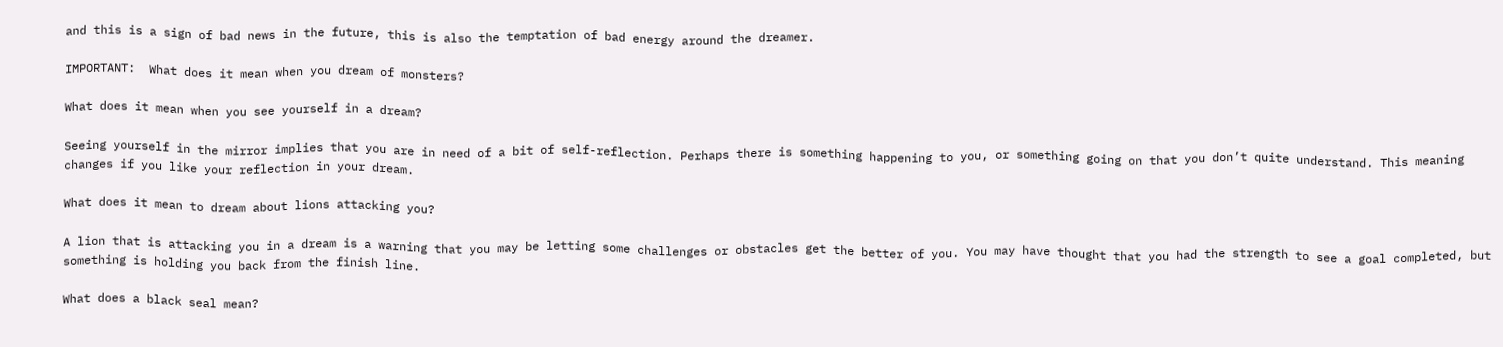and this is a sign of bad news in the future, this is also the temptation of bad energy around the dreamer.

IMPORTANT:  What does it mean when you dream of monsters?

What does it mean when you see yourself in a dream?

Seeing yourself in the mirror implies that you are in need of a bit of self-reflection. Perhaps there is something happening to you, or something going on that you don’t quite understand. This meaning changes if you like your reflection in your dream.

What does it mean to dream about lions attacking you?

A lion that is attacking you in a dream is a warning that you may be letting some challenges or obstacles get the better of you. You may have thought that you had the strength to see a goal completed, but something is holding you back from the finish line.

What does a black seal mean?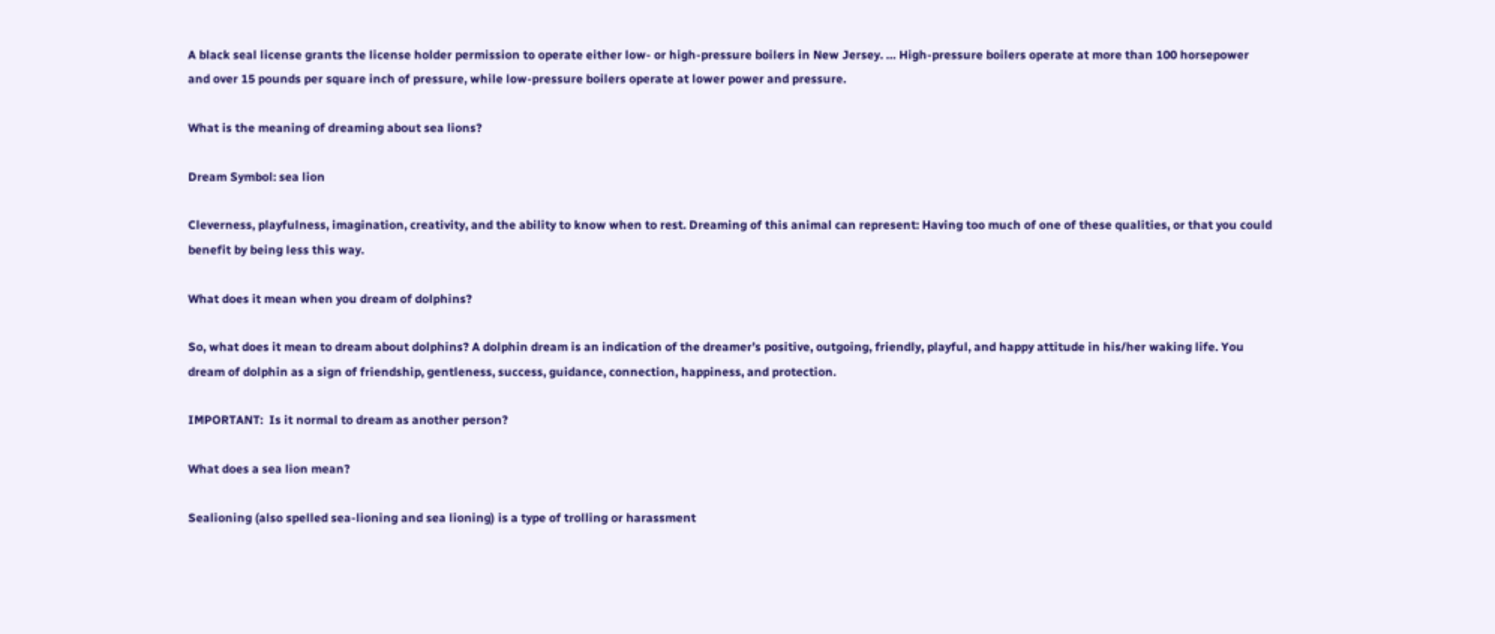A black seal license grants the license holder permission to operate either low- or high-pressure boilers in New Jersey. … High-pressure boilers operate at more than 100 horsepower and over 15 pounds per square inch of pressure, while low-pressure boilers operate at lower power and pressure.

What is the meaning of dreaming about sea lions?

Dream Symbol: sea lion

Cleverness, playfulness, imagination, creativity, and the ability to know when to rest. Dreaming of this animal can represent: Having too much of one of these qualities, or that you could benefit by being less this way.

What does it mean when you dream of dolphins?

So, what does it mean to dream about dolphins? A dolphin dream is an indication of the dreamer’s positive, outgoing, friendly, playful, and happy attitude in his/her waking life. You dream of dolphin as a sign of friendship, gentleness, success, guidance, connection, happiness, and protection.

IMPORTANT:  Is it normal to dream as another person?

What does a sea lion mean?

Sealioning (also spelled sea-lioning and sea lioning) is a type of trolling or harassment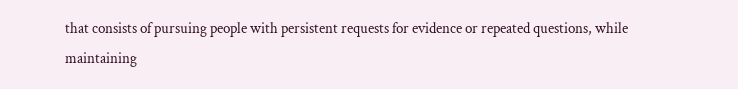that consists of pursuing people with persistent requests for evidence or repeated questions, while maintaining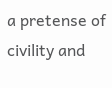a pretense of civility and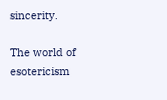sincerity.

The world of esotericism